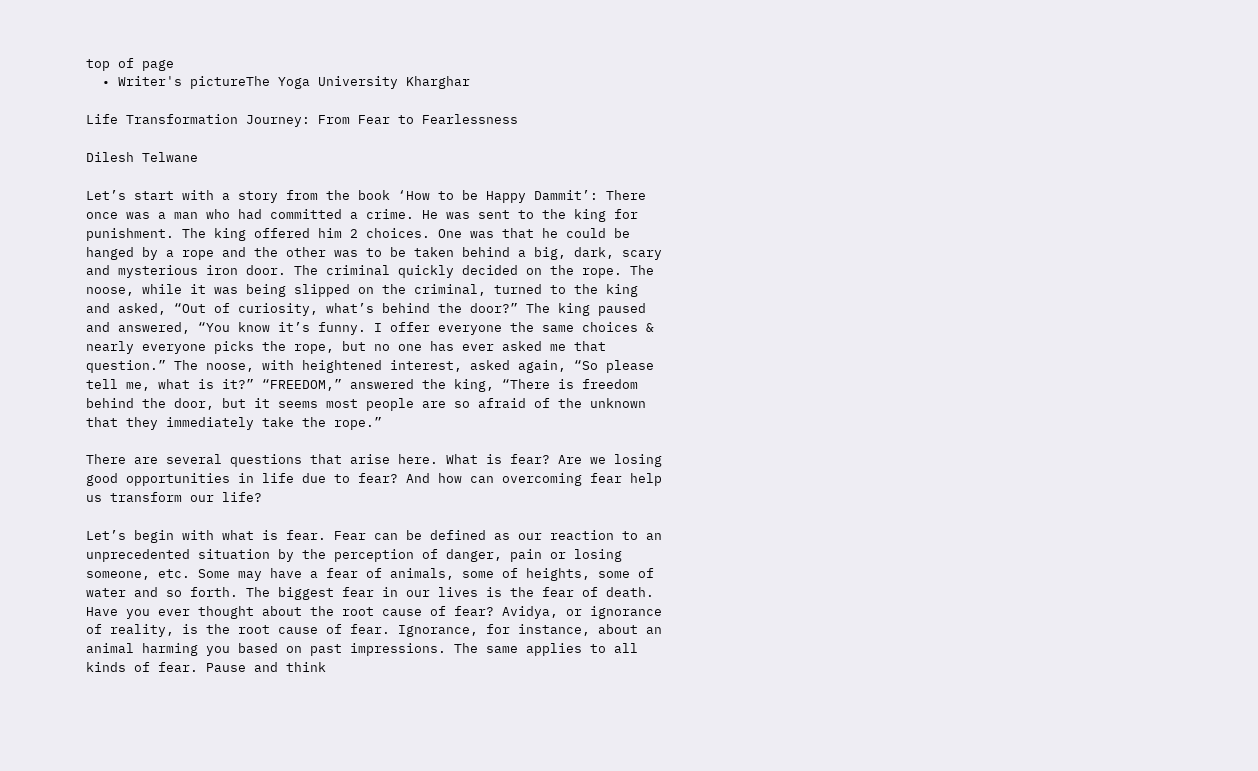top of page
  • Writer's pictureThe Yoga University Kharghar

Life Transformation Journey: From Fear to Fearlessness

Dilesh Telwane

Let’s start with a story from the book ‘How to be Happy Dammit’: There once was a man who had committed a crime. He was sent to the king for punishment. The king offered him 2 choices. One was that he could be hanged by a rope and the other was to be taken behind a big, dark, scary and mysterious iron door. The criminal quickly decided on the rope. The noose, while it was being slipped on the criminal, turned to the king and asked, “Out of curiosity, what’s behind the door?” The king paused and answered, “You know it’s funny. I offer everyone the same choices & nearly everyone picks the rope, but no one has ever asked me that question.” The noose, with heightened interest, asked again, “So please tell me, what is it?” “FREEDOM,” answered the king, “There is freedom behind the door, but it seems most people are so afraid of the unknown that they immediately take the rope.”

There are several questions that arise here. What is fear? Are we losing good opportunities in life due to fear? And how can overcoming fear help us transform our life?

Let’s begin with what is fear. Fear can be defined as our reaction to an unprecedented situation by the perception of danger, pain or losing someone, etc. Some may have a fear of animals, some of heights, some of water and so forth. The biggest fear in our lives is the fear of death. Have you ever thought about the root cause of fear? Avidya, or ignorance of reality, is the root cause of fear. Ignorance, for instance, about an animal harming you based on past impressions. The same applies to all kinds of fear. Pause and think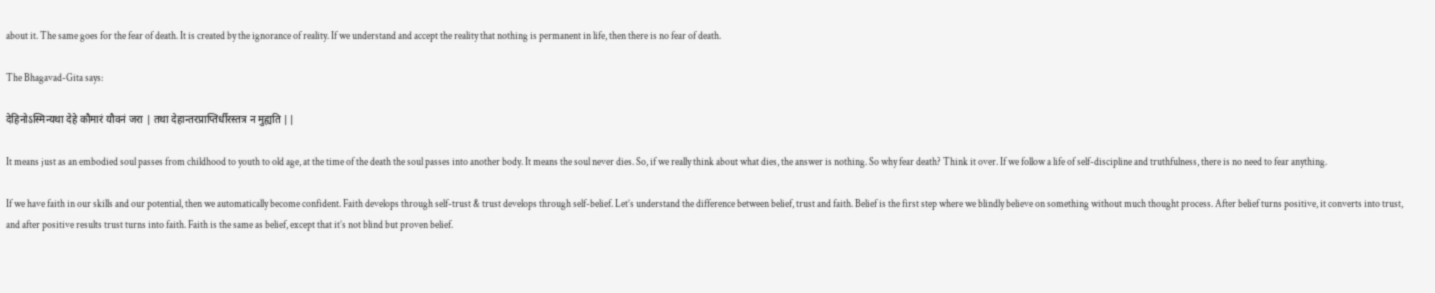about it. The same goes for the fear of death. It is created by the ignorance of reality. If we understand and accept the reality that nothing is permanent in life, then there is no fear of death.

The Bhagavad-Gita says:

देहिनोऽस्मिन्यथा देहे कौमारं यौवनं जरा | तथा देहान्तरप्राप्तिर्धीरस्तत्र न मुह्यति ||

It means just as an embodied soul passes from childhood to youth to old age, at the time of the death the soul passes into another body. It means the soul never dies. So, if we really think about what dies, the answer is nothing. So why fear death? Think it over. If we follow a life of self-discipline and truthfulness, there is no need to fear anything.

If we have faith in our skills and our potential, then we automatically become confident. Faith develops through self-trust & trust develops through self-belief. Let’s understand the difference between belief, trust and faith. Belief is the first step where we blindly believe on something without much thought process. After belief turns positive, it converts into trust, and after positive results trust turns into faith. Faith is the same as belief, except that it’s not blind but proven belief.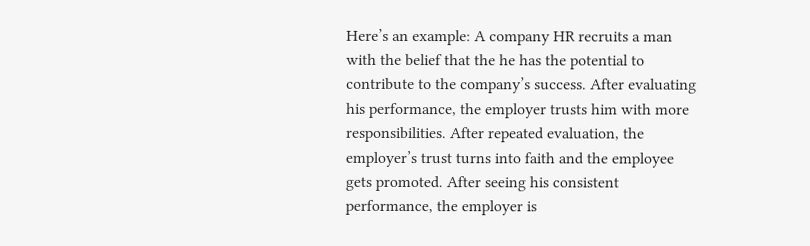Here’s an example: A company HR recruits a man with the belief that the he has the potential to contribute to the company’s success. After evaluating his performance, the employer trusts him with more responsibilities. After repeated evaluation, the employer’s trust turns into faith and the employee gets promoted. After seeing his consistent performance, the employer is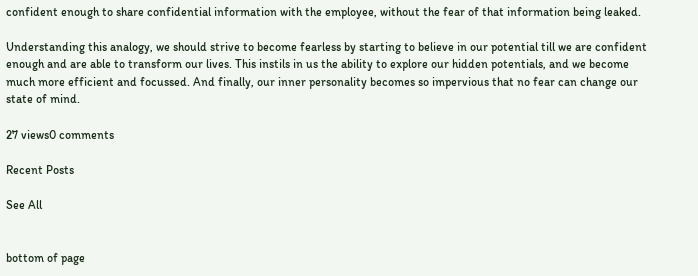confident enough to share confidential information with the employee, without the fear of that information being leaked.

Understanding this analogy, we should strive to become fearless by starting to believe in our potential till we are confident enough and are able to transform our lives. This instils in us the ability to explore our hidden potentials, and we become much more efficient and focussed. And finally, our inner personality becomes so impervious that no fear can change our state of mind.

27 views0 comments

Recent Posts

See All


bottom of page